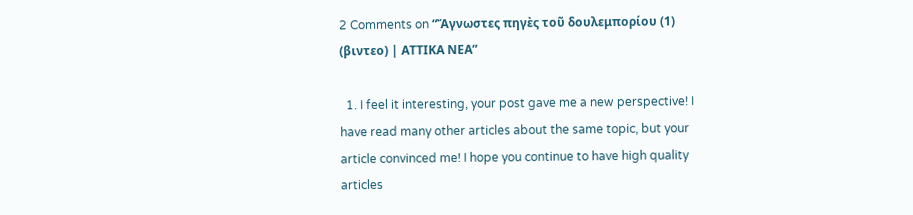2 Comments on “Ἄγνωστες πηγὲς τοῦ δουλεμπορίου (1) (βιντεο) | ΑΤΤΙΚΑ ΝΕΑ”

  1. I feel it interesting, your post gave me a new perspective! I have read many other articles about the same topic, but your article convinced me! I hope you continue to have high quality articles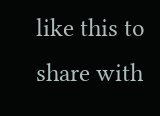like this to share with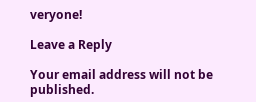veryone!

Leave a Reply

Your email address will not be published.